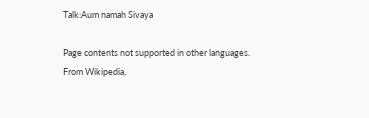Talk:Aum namah Sivaya

Page contents not supported in other languages.
From Wikipedia,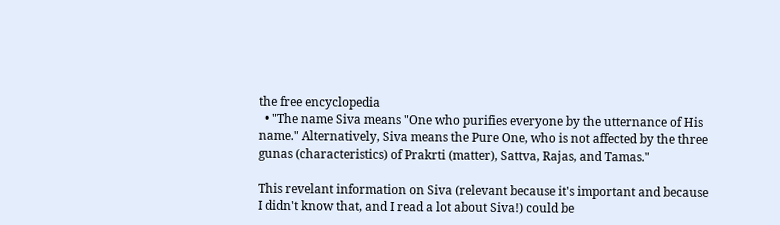the free encyclopedia
  • "The name Siva means "One who purifies everyone by the utternance of His name." Alternatively, Siva means the Pure One, who is not affected by the three gunas (characteristics) of Prakrti (matter), Sattva, Rajas, and Tamas."

This revelant information on Siva (relevant because it's important and because I didn't know that, and I read a lot about Siva!) could be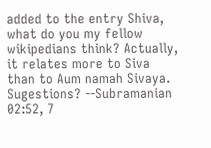added to the entry Shiva, what do you my fellow wikipedians think? Actually, it relates more to Siva than to Aum namah Sivaya. Sugestions? --Subramanian 02:52, 7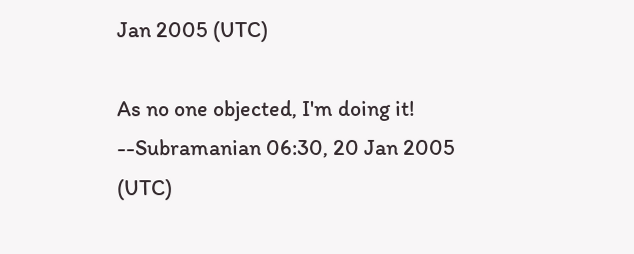Jan 2005 (UTC)

As no one objected, I'm doing it! --Subramanian 06:30, 20 Jan 2005 (UTC)